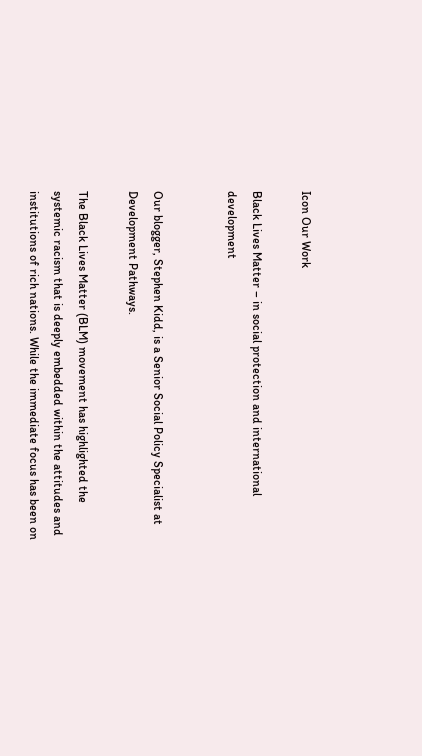Icon Our Work

Black Lives Matter – in social protection and international development


Our blogger, Stephen Kidd, is a Senior Social Policy Specialist at Development Pathways.

The Black Lives Matter (BLM) movement has highlighted the systemic racism that is deeply embedded within the attitudes and institutions of rich nations. While the immediate focus has been on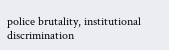police brutality, institutional discrimination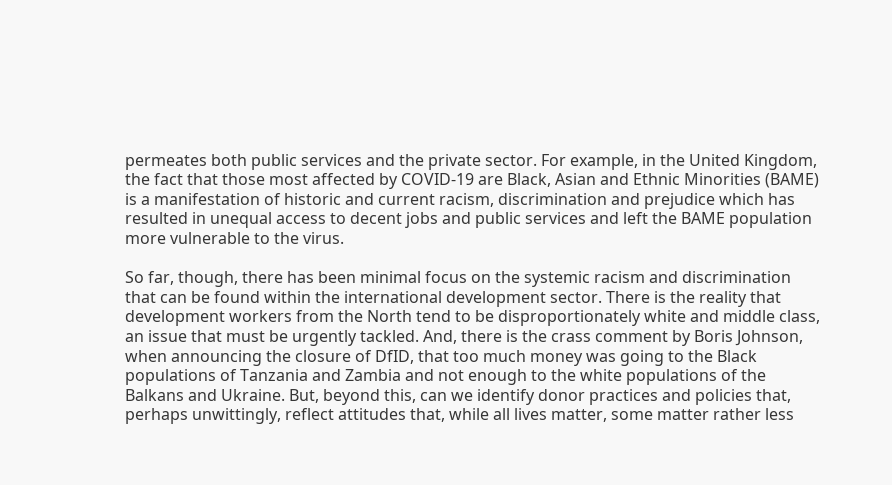permeates both public services and the private sector. For example, in the United Kingdom, the fact that those most affected by COVID-19 are Black, Asian and Ethnic Minorities (BAME) is a manifestation of historic and current racism, discrimination and prejudice which has resulted in unequal access to decent jobs and public services and left the BAME population more vulnerable to the virus.

So far, though, there has been minimal focus on the systemic racism and discrimination that can be found within the international development sector. There is the reality that development workers from the North tend to be disproportionately white and middle class, an issue that must be urgently tackled. And, there is the crass comment by Boris Johnson, when announcing the closure of DfID, that too much money was going to the Black populations of Tanzania and Zambia and not enough to the white populations of the Balkans and Ukraine. But, beyond this, can we identify donor practices and policies that, perhaps unwittingly, reflect attitudes that, while all lives matter, some matter rather less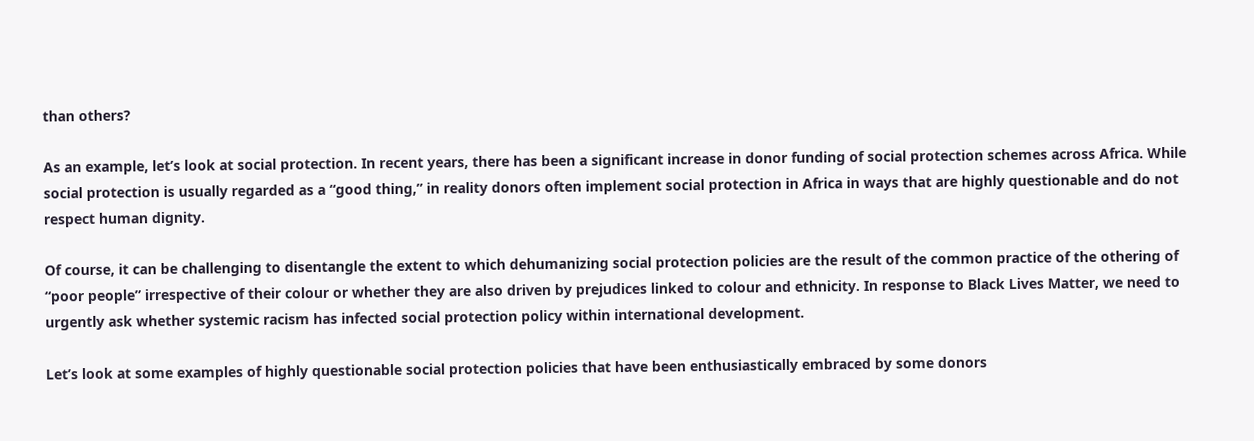than others?

As an example, let’s look at social protection. In recent years, there has been a significant increase in donor funding of social protection schemes across Africa. While social protection is usually regarded as a “good thing,” in reality donors often implement social protection in Africa in ways that are highly questionable and do not respect human dignity.

Of course, it can be challenging to disentangle the extent to which dehumanizing social protection policies are the result of the common practice of the othering of “poor people” irrespective of their colour or whether they are also driven by prejudices linked to colour and ethnicity. In response to Black Lives Matter, we need to urgently ask whether systemic racism has infected social protection policy within international development.

Let’s look at some examples of highly questionable social protection policies that have been enthusiastically embraced by some donors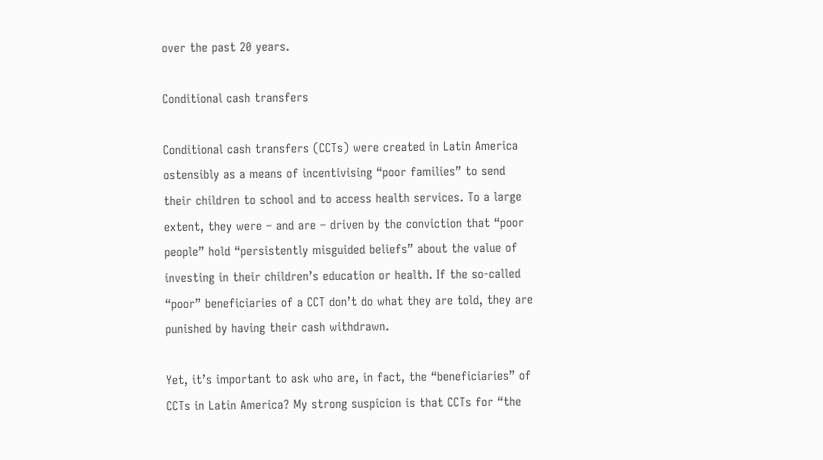over the past 20 years.

Conditional cash transfers

Conditional cash transfers (CCTs) were created in Latin America ostensibly as a means of incentivising “poor families” to send their children to school and to access health services. To a large extent, they were – and are – driven by the conviction that “poor people” hold “persistently misguided beliefs” about the value of investing in their children’s education or health. If the so-called “poor” beneficiaries of a CCT don’t do what they are told, they are punished by having their cash withdrawn.

Yet, it’s important to ask who are, in fact, the “beneficiaries” of CCTs in Latin America? My strong suspicion is that CCTs for “the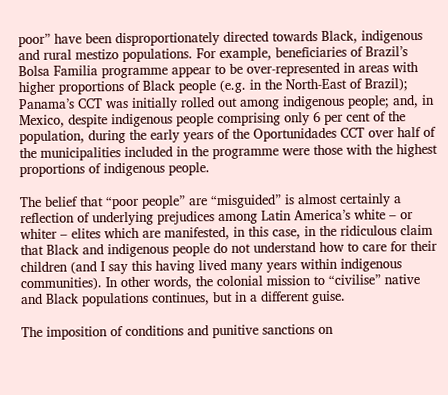poor” have been disproportionately directed towards Black, indigenous and rural mestizo populations. For example, beneficiaries of Brazil’s Bolsa Familia programme appear to be over-represented in areas with higher proportions of Black people (e.g. in the North-East of Brazil); Panama’s CCT was initially rolled out among indigenous people; and, in Mexico, despite indigenous people comprising only 6 per cent of the population, during the early years of the Oportunidades CCT over half of the municipalities included in the programme were those with the highest proportions of indigenous people.

The belief that “poor people” are “misguided” is almost certainly a reflection of underlying prejudices among Latin America’s white – or whiter – elites which are manifested, in this case, in the ridiculous claim that Black and indigenous people do not understand how to care for their children (and I say this having lived many years within indigenous communities). In other words, the colonial mission to “civilise” native and Black populations continues, but in a different guise.

The imposition of conditions and punitive sanctions on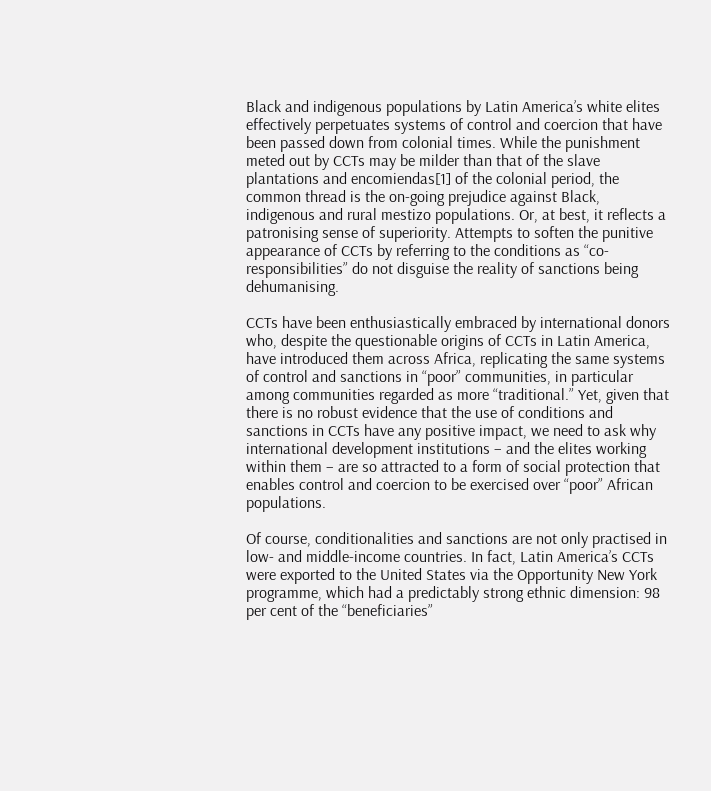Black and indigenous populations by Latin America’s white elites effectively perpetuates systems of control and coercion that have been passed down from colonial times. While the punishment meted out by CCTs may be milder than that of the slave plantations and encomiendas[1] of the colonial period, the common thread is the on-going prejudice against Black, indigenous and rural mestizo populations. Or, at best, it reflects a patronising sense of superiority. Attempts to soften the punitive appearance of CCTs by referring to the conditions as “co-responsibilities” do not disguise the reality of sanctions being dehumanising.

CCTs have been enthusiastically embraced by international donors who, despite the questionable origins of CCTs in Latin America, have introduced them across Africa, replicating the same systems of control and sanctions in “poor” communities, in particular among communities regarded as more “traditional.” Yet, given that there is no robust evidence that the use of conditions and sanctions in CCTs have any positive impact, we need to ask why international development institutions – and the elites working within them – are so attracted to a form of social protection that enables control and coercion to be exercised over “poor” African populations.

Of course, conditionalities and sanctions are not only practised in low- and middle-income countries. In fact, Latin America’s CCTs were exported to the United States via the Opportunity New York programme, which had a predictably strong ethnic dimension: 98 per cent of the “beneficiaries”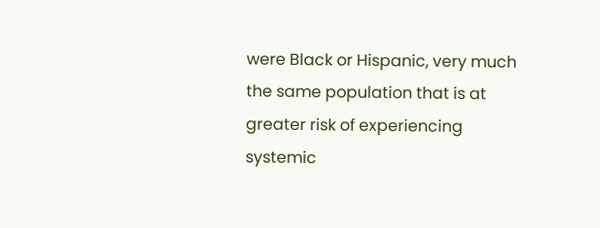were Black or Hispanic, very much the same population that is at greater risk of experiencing systemic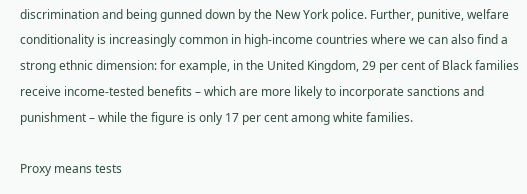discrimination and being gunned down by the New York police. Further, punitive, welfare conditionality is increasingly common in high-income countries where we can also find a strong ethnic dimension: for example, in the United Kingdom, 29 per cent of Black families receive income-tested benefits – which are more likely to incorporate sanctions and punishment – while the figure is only 17 per cent among white families.

Proxy means tests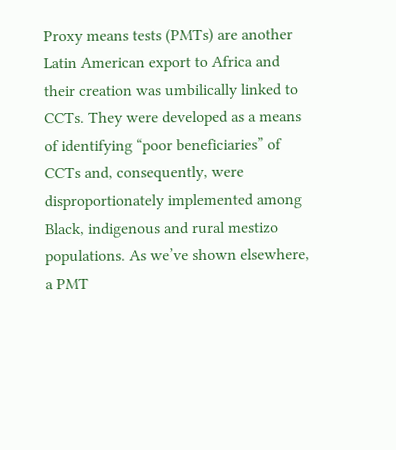Proxy means tests (PMTs) are another Latin American export to Africa and their creation was umbilically linked to CCTs. They were developed as a means of identifying “poor beneficiaries” of CCTs and, consequently, were disproportionately implemented among Black, indigenous and rural mestizo populations. As we’ve shown elsewhere, a PMT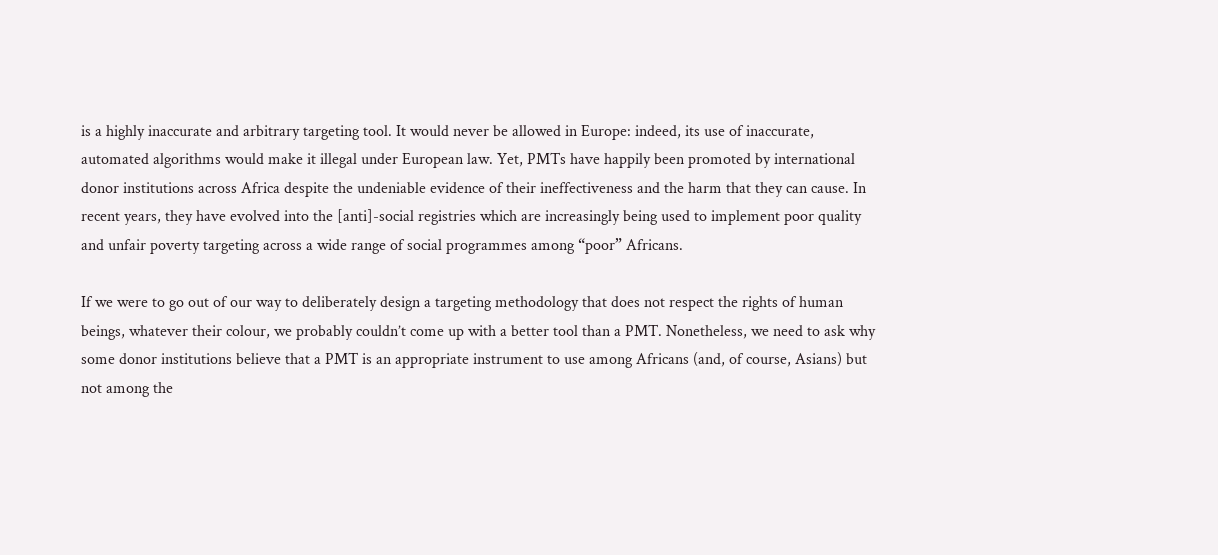is a highly inaccurate and arbitrary targeting tool. It would never be allowed in Europe: indeed, its use of inaccurate, automated algorithms would make it illegal under European law. Yet, PMTs have happily been promoted by international donor institutions across Africa despite the undeniable evidence of their ineffectiveness and the harm that they can cause. In recent years, they have evolved into the [anti]-social registries which are increasingly being used to implement poor quality and unfair poverty targeting across a wide range of social programmes among “poor” Africans.

If we were to go out of our way to deliberately design a targeting methodology that does not respect the rights of human beings, whatever their colour, we probably couldn’t come up with a better tool than a PMT. Nonetheless, we need to ask why some donor institutions believe that a PMT is an appropriate instrument to use among Africans (and, of course, Asians) but not among the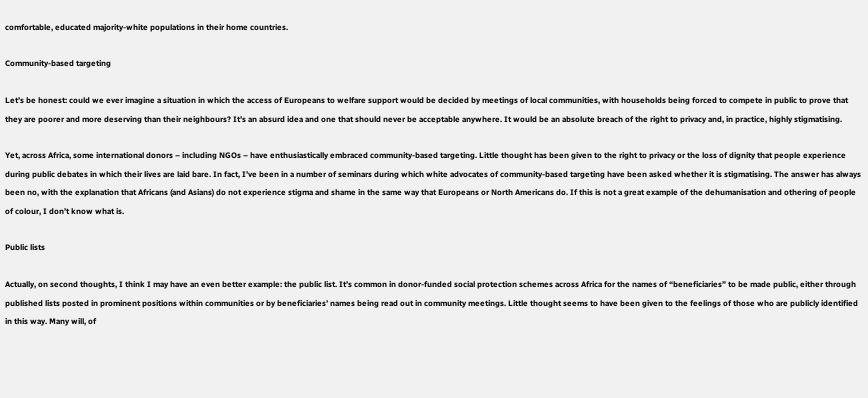comfortable, educated majority-white populations in their home countries.

Community-based targeting

Let’s be honest: could we ever imagine a situation in which the access of Europeans to welfare support would be decided by meetings of local communities, with households being forced to compete in public to prove that they are poorer and more deserving than their neighbours? It’s an absurd idea and one that should never be acceptable anywhere. It would be an absolute breach of the right to privacy and, in practice, highly stigmatising.

Yet, across Africa, some international donors – including NGOs – have enthusiastically embraced community-based targeting. Little thought has been given to the right to privacy or the loss of dignity that people experience during public debates in which their lives are laid bare. In fact, I’ve been in a number of seminars during which white advocates of community-based targeting have been asked whether it is stigmatising. The answer has always been no, with the explanation that Africans (and Asians) do not experience stigma and shame in the same way that Europeans or North Americans do. If this is not a great example of the dehumanisation and othering of people of colour, I don’t know what is.

Public lists

Actually, on second thoughts, I think I may have an even better example: the public list. It’s common in donor-funded social protection schemes across Africa for the names of “beneficiaries” to be made public, either through published lists posted in prominent positions within communities or by beneficiaries’ names being read out in community meetings. Little thought seems to have been given to the feelings of those who are publicly identified in this way. Many will, of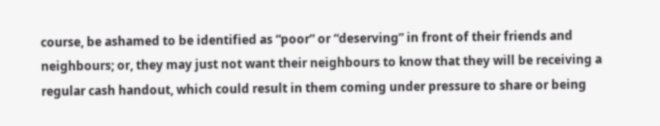course, be ashamed to be identified as “poor” or “deserving” in front of their friends and neighbours; or, they may just not want their neighbours to know that they will be receiving a regular cash handout, which could result in them coming under pressure to share or being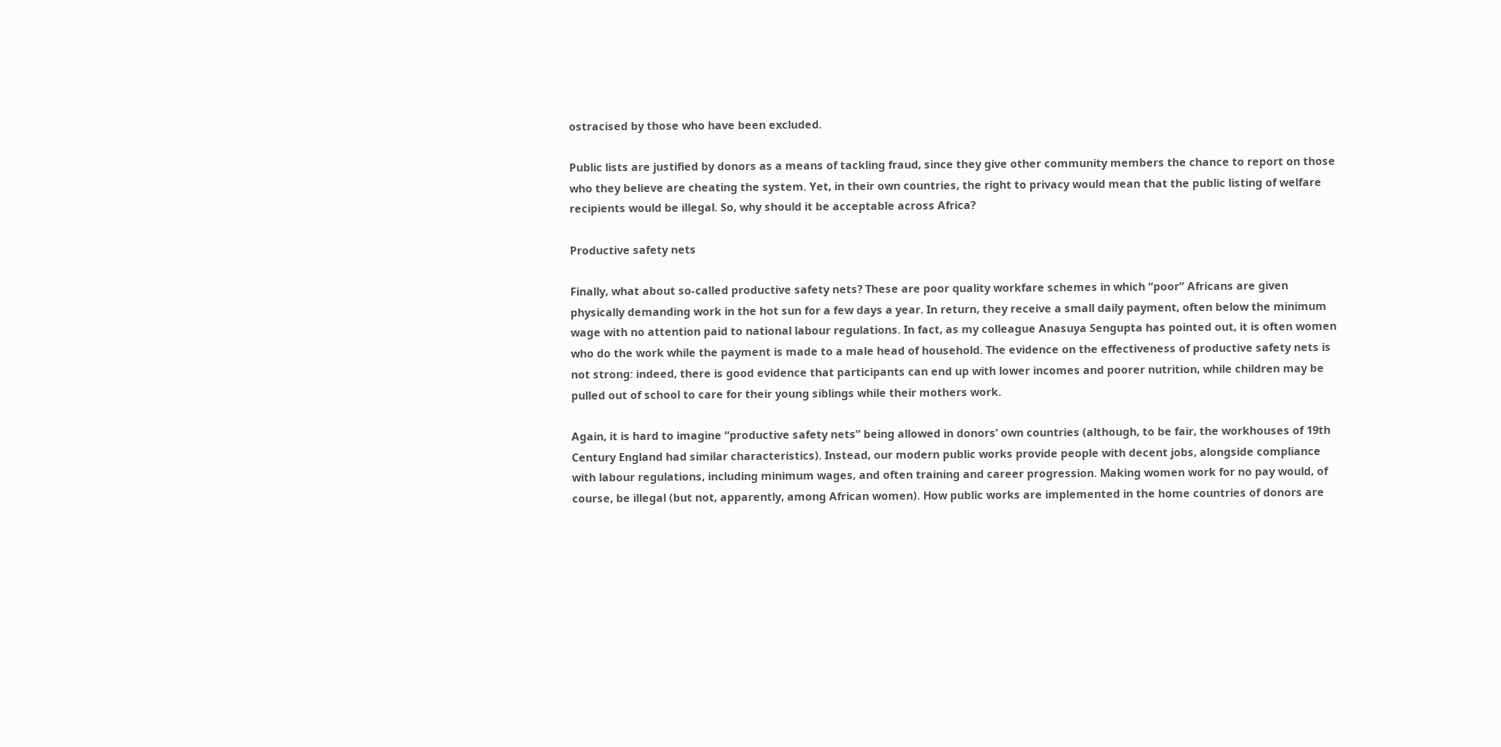ostracised by those who have been excluded.

Public lists are justified by donors as a means of tackling fraud, since they give other community members the chance to report on those who they believe are cheating the system. Yet, in their own countries, the right to privacy would mean that the public listing of welfare recipients would be illegal. So, why should it be acceptable across Africa?

Productive safety nets

Finally, what about so-called productive safety nets? These are poor quality workfare schemes in which “poor” Africans are given physically demanding work in the hot sun for a few days a year. In return, they receive a small daily payment, often below the minimum wage with no attention paid to national labour regulations. In fact, as my colleague Anasuya Sengupta has pointed out, it is often women who do the work while the payment is made to a male head of household. The evidence on the effectiveness of productive safety nets is not strong: indeed, there is good evidence that participants can end up with lower incomes and poorer nutrition, while children may be pulled out of school to care for their young siblings while their mothers work.

Again, it is hard to imagine “productive safety nets” being allowed in donors’ own countries (although, to be fair, the workhouses of 19th Century England had similar characteristics). Instead, our modern public works provide people with decent jobs, alongside compliance with labour regulations, including minimum wages, and often training and career progression. Making women work for no pay would, of course, be illegal (but not, apparently, among African women). How public works are implemented in the home countries of donors are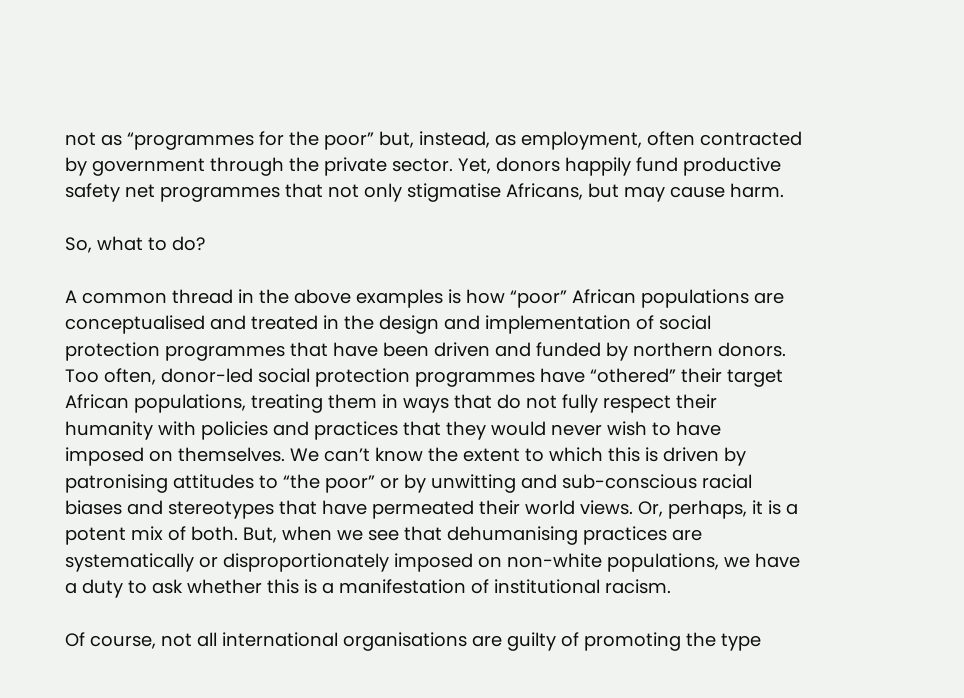not as “programmes for the poor” but, instead, as employment, often contracted by government through the private sector. Yet, donors happily fund productive safety net programmes that not only stigmatise Africans, but may cause harm.

So, what to do?

A common thread in the above examples is how “poor” African populations are conceptualised and treated in the design and implementation of social protection programmes that have been driven and funded by northern donors. Too often, donor-led social protection programmes have “othered” their target African populations, treating them in ways that do not fully respect their humanity with policies and practices that they would never wish to have imposed on themselves. We can’t know the extent to which this is driven by patronising attitudes to “the poor” or by unwitting and sub-conscious racial biases and stereotypes that have permeated their world views. Or, perhaps, it is a potent mix of both. But, when we see that dehumanising practices are systematically or disproportionately imposed on non-white populations, we have a duty to ask whether this is a manifestation of institutional racism.

Of course, not all international organisations are guilty of promoting the type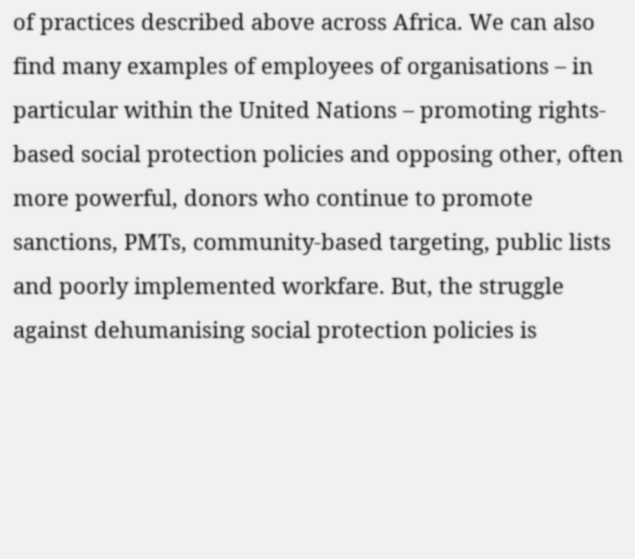of practices described above across Africa. We can also find many examples of employees of organisations – in particular within the United Nations – promoting rights-based social protection policies and opposing other, often more powerful, donors who continue to promote sanctions, PMTs, community-based targeting, public lists and poorly implemented workfare. But, the struggle against dehumanising social protection policies is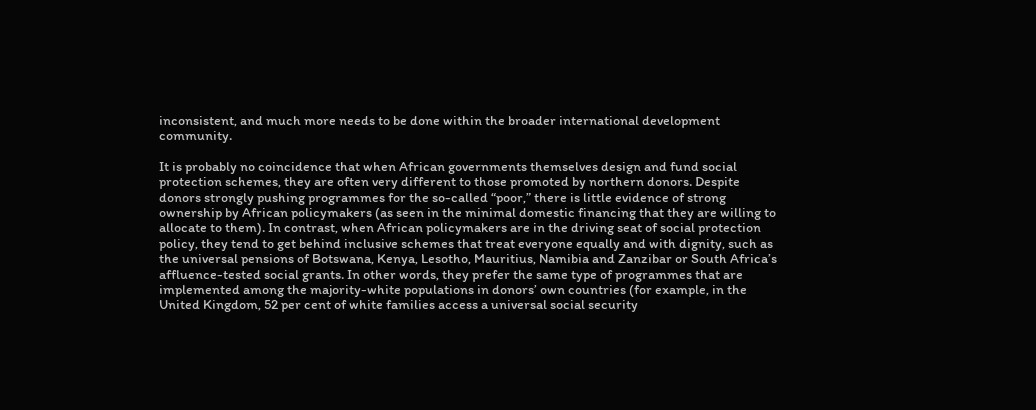inconsistent, and much more needs to be done within the broader international development community.

It is probably no coincidence that when African governments themselves design and fund social protection schemes, they are often very different to those promoted by northern donors. Despite donors strongly pushing programmes for the so-called “poor,” there is little evidence of strong ownership by African policymakers (as seen in the minimal domestic financing that they are willing to allocate to them). In contrast, when African policymakers are in the driving seat of social protection policy, they tend to get behind inclusive schemes that treat everyone equally and with dignity, such as the universal pensions of Botswana, Kenya, Lesotho, Mauritius, Namibia and Zanzibar or South Africa’s affluence-tested social grants. In other words, they prefer the same type of programmes that are implemented among the majority-white populations in donors’ own countries (for example, in the United Kingdom, 52 per cent of white families access a universal social security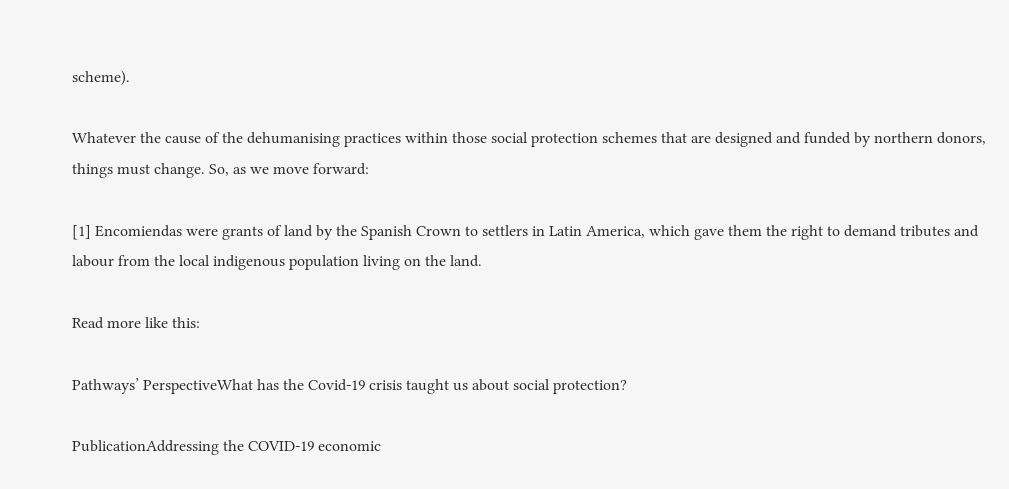scheme).

Whatever the cause of the dehumanising practices within those social protection schemes that are designed and funded by northern donors, things must change. So, as we move forward:

[1] Encomiendas were grants of land by the Spanish Crown to settlers in Latin America, which gave them the right to demand tributes and labour from the local indigenous population living on the land.

Read more like this:

Pathways’ PerspectiveWhat has the Covid-19 crisis taught us about social protection?

PublicationAddressing the COVID-19 economic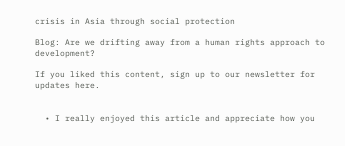crisis in Asia through social protection

Blog: Are we drifting away from a human rights approach to development?

If you liked this content, sign up to our newsletter for updates here.


  • I really enjoyed this article and appreciate how you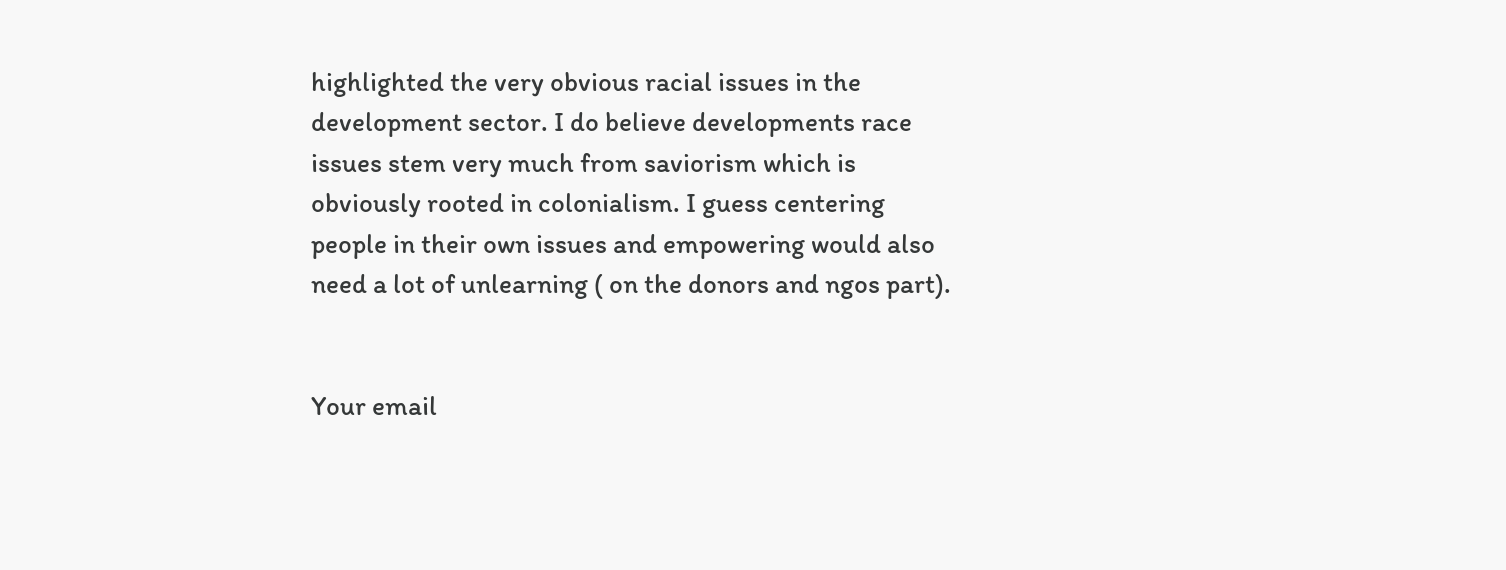highlighted the very obvious racial issues in the development sector. I do believe developments race issues stem very much from saviorism which is obviously rooted in colonialism. I guess centering people in their own issues and empowering would also need a lot of unlearning ( on the donors and ngos part).


Your email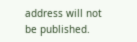address will not be published.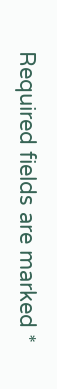Required fields are marked *